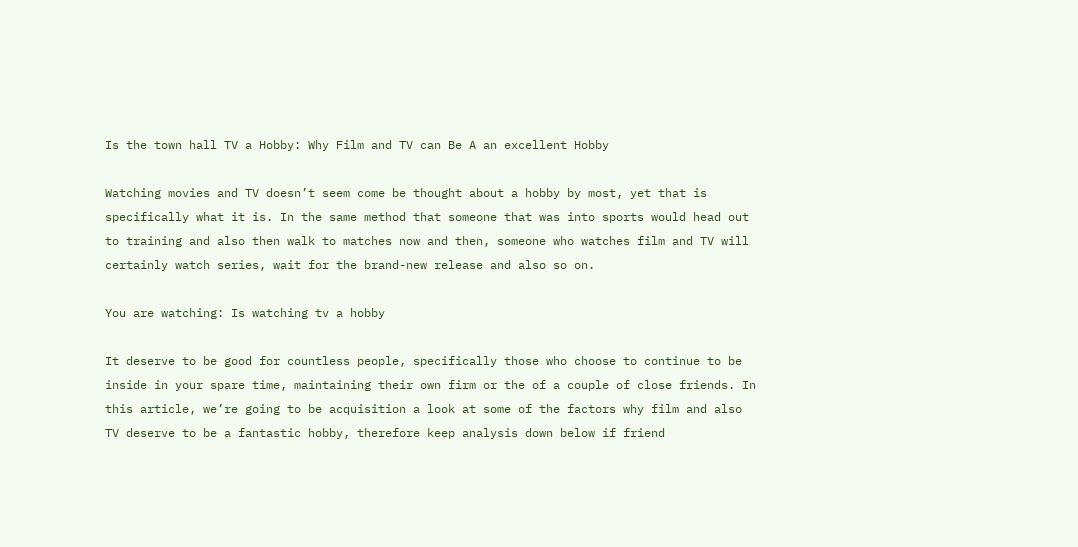Is the town hall TV a Hobby: Why Film and TV can Be A an excellent Hobby

Watching movies and TV doesn’t seem come be thought about a hobby by most, yet that is specifically what it is. In the same method that someone that was into sports would head out to training and also then walk to matches now and then, someone who watches film and TV will certainly watch series, wait for the brand-new release and also so on.

You are watching: Is watching tv a hobby

It deserve to be good for countless people, specifically those who choose to continue to be inside in your spare time, maintaining their own firm or the of a couple of close friends. In this article, we’re going to be acquisition a look at some of the factors why film and also TV deserve to be a fantastic hobby, therefore keep analysis down below if friend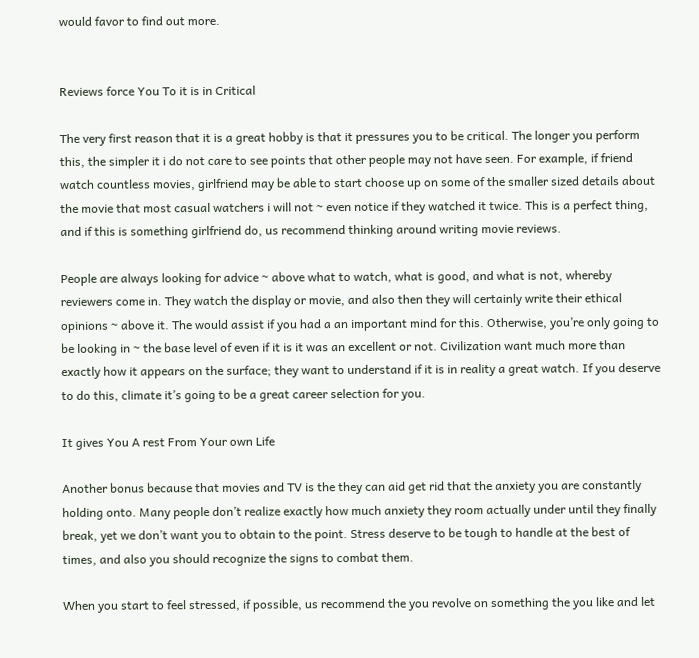would favor to find out more.


Reviews force You To it is in Critical

The very first reason that it is a great hobby is that it pressures you to be critical. The longer you perform this, the simpler it i do not care to see points that other people may not have seen. For example, if friend watch countless movies, girlfriend may be able to start choose up on some of the smaller sized details about the movie that most casual watchers i will not ~ even notice if they watched it twice. This is a perfect thing, and if this is something girlfriend do, us recommend thinking around writing movie reviews.

People are always looking for advice ~ above what to watch, what is good, and what is not, whereby reviewers come in. They watch the display or movie, and also then they will certainly write their ethical opinions ~ above it. The would assist if you had a an important mind for this. Otherwise, you’re only going to be looking in ~ the base level of even if it is it was an excellent or not. Civilization want much more than exactly how it appears on the surface; they want to understand if it is in reality a great watch. If you deserve to do this, climate it’s going to be a great career selection for you.

It gives You A rest From Your own Life

Another bonus because that movies and TV is the they can aid get rid that the anxiety you are constantly holding onto. Many people don’t realize exactly how much anxiety they room actually under until they finally break, yet we don’t want you to obtain to the point. Stress deserve to be tough to handle at the best of times, and also you should recognize the signs to combat them.

When you start to feel stressed, if possible, us recommend the you revolve on something the you like and let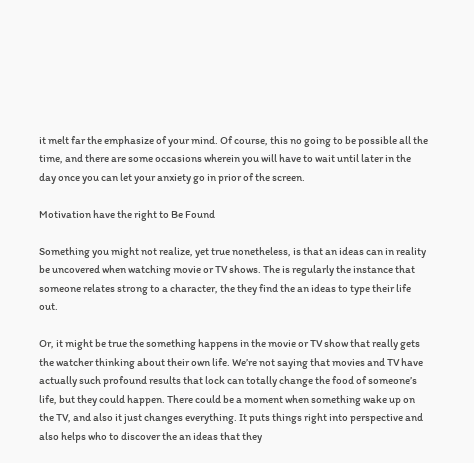it melt far the emphasize of your mind. Of course, this no going to be possible all the time, and there are some occasions wherein you will have to wait until later in the day once you can let your anxiety go in prior of the screen.

Motivation have the right to Be Found

Something you might not realize, yet true nonetheless, is that an ideas can in reality be uncovered when watching movie or TV shows. The is regularly the instance that someone relates strong to a character, the they find the an ideas to type their life out.

Or, it might be true the something happens in the movie or TV show that really gets the watcher thinking about their own life. We’re not saying that movies and TV have actually such profound results that lock can totally change the food of someone’s life, but they could happen. There could be a moment when something wake up on the TV, and also it just changes everything. It puts things right into perspective and also helps who to discover the an ideas that they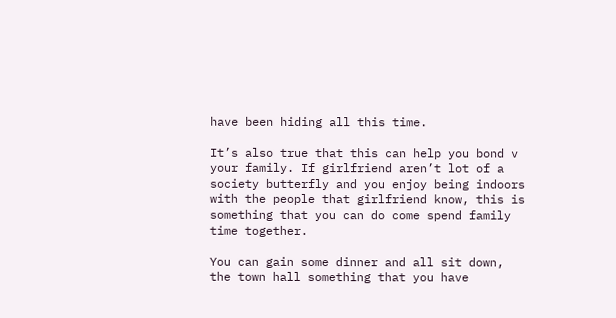have been hiding all this time.

It’s also true that this can help you bond v your family. If girlfriend aren’t lot of a society butterfly and you enjoy being indoors with the people that girlfriend know, this is something that you can do come spend family time together.

You can gain some dinner and all sit down, the town hall something that you have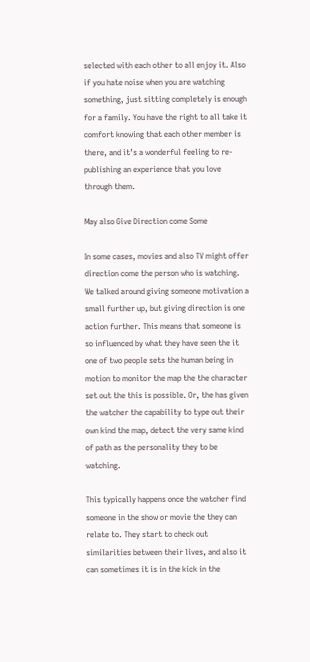selected with each other to all enjoy it. Also if you hate noise when you are watching something, just sitting completely is enough for a family. You have the right to all take it comfort knowing that each other member is there, and it’s a wonderful feeling to re-publishing an experience that you love through them.

May also Give Direction come Some

In some cases, movies and also TV might offer direction come the person who is watching. We talked around giving someone motivation a small further up, but giving direction is one action further. This means that someone is so influenced by what they have seen the it one of two people sets the human being in motion to monitor the map the the character set out the this is possible. Or, the has given the watcher the capability to type out their own kind the map, detect the very same kind of path as the personality they to be watching.

This typically happens once the watcher find someone in the show or movie the they can relate to. They start to check out similarities between their lives, and also it can sometimes it is in the kick in the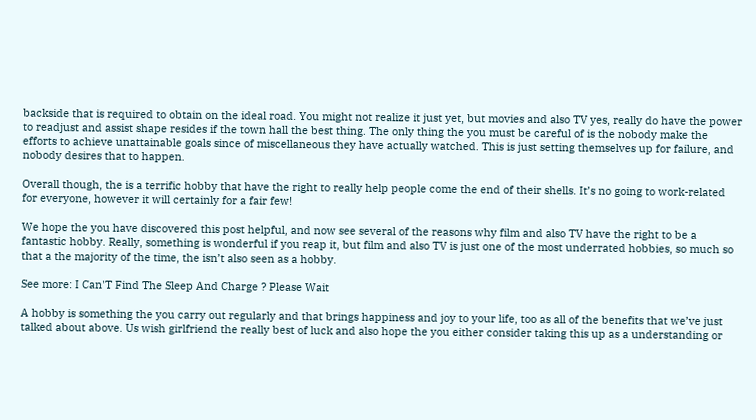backside that is required to obtain on the ideal road. You might not realize it just yet, but movies and also TV yes, really do have the power to readjust and assist shape resides if the town hall the best thing. The only thing the you must be careful of is the nobody make the efforts to achieve unattainable goals since of miscellaneous they have actually watched. This is just setting themselves up for failure, and nobody desires that to happen.

Overall though, the is a terrific hobby that have the right to really help people come the end of their shells. It’s no going to work-related for everyone, however it will certainly for a fair few!

We hope the you have discovered this post helpful, and now see several of the reasons why film and also TV have the right to be a fantastic hobby. Really, something is wonderful if you reap it, but film and also TV is just one of the most underrated hobbies, so much so that a the majority of the time, the isn’t also seen as a hobby.

See more: I Can'T Find The Sleep And Charge ? Please Wait

A hobby is something the you carry out regularly and that brings happiness and joy to your life, too as all of the benefits that we’ve just talked about above. Us wish girlfriend the really best of luck and also hope the you either consider taking this up as a understanding or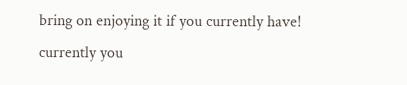bring on enjoying it if you currently have! currently you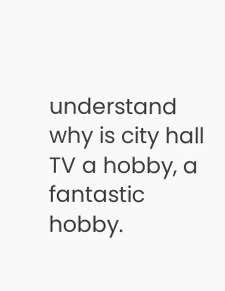understand why is city hall TV a hobby, a fantastic hobby.